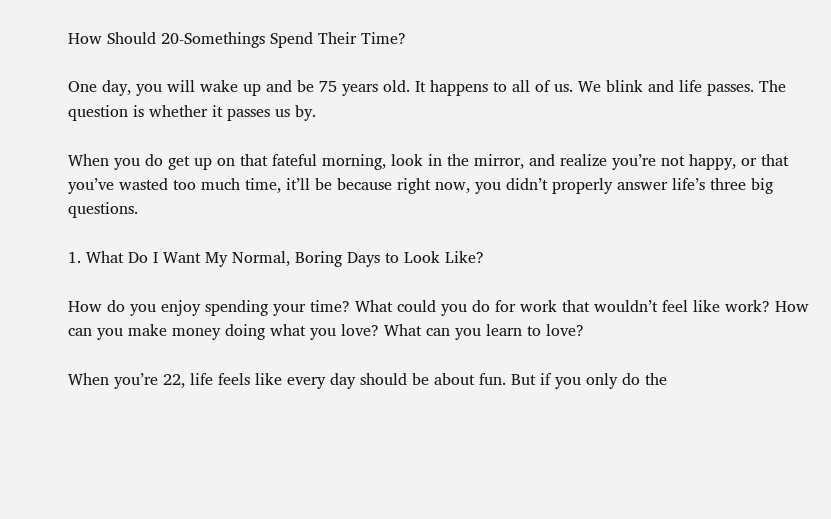How Should 20-Somethings Spend Their Time?

One day, you will wake up and be 75 years old. It happens to all of us. We blink and life passes. The question is whether it passes us by.

When you do get up on that fateful morning, look in the mirror, and realize you’re not happy, or that you’ve wasted too much time, it’ll be because right now, you didn’t properly answer life’s three big questions.

1. What Do I Want My Normal, Boring Days to Look Like?

How do you enjoy spending your time? What could you do for work that wouldn’t feel like work? How can you make money doing what you love? What can you learn to love?

When you’re 22, life feels like every day should be about fun. But if you only do the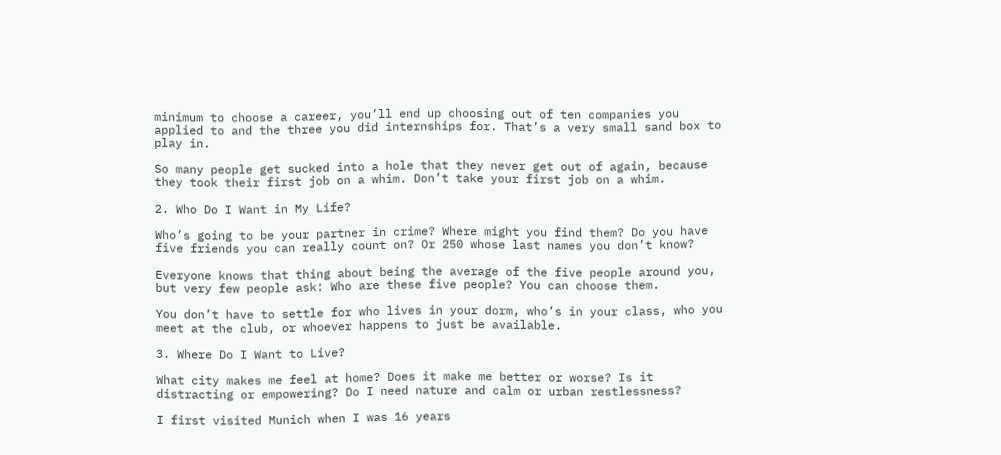minimum to choose a career, you’ll end up choosing out of ten companies you applied to and the three you did internships for. That’s a very small sand box to play in.

So many people get sucked into a hole that they never get out of again, because they took their first job on a whim. Don’t take your first job on a whim.

2. Who Do I Want in My Life?

Who’s going to be your partner in crime? Where might you find them? Do you have five friends you can really count on? Or 250 whose last names you don’t know?

Everyone knows that thing about being the average of the five people around you, but very few people ask: Who are these five people? You can choose them.

You don’t have to settle for who lives in your dorm, who’s in your class, who you meet at the club, or whoever happens to just be available.

3. Where Do I Want to Live?

What city makes me feel at home? Does it make me better or worse? Is it distracting or empowering? Do I need nature and calm or urban restlessness?

I first visited Munich when I was 16 years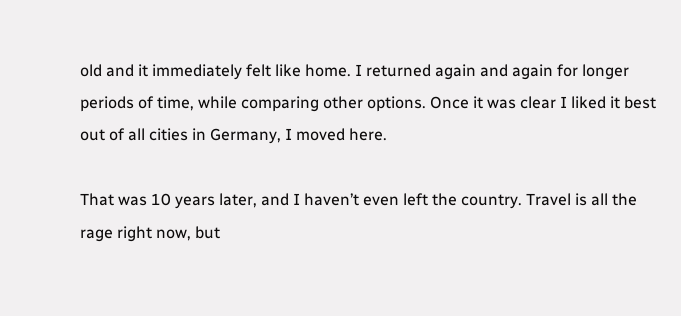old and it immediately felt like home. I returned again and again for longer periods of time, while comparing other options. Once it was clear I liked it best out of all cities in Germany, I moved here.

That was 10 years later, and I haven’t even left the country. Travel is all the rage right now, but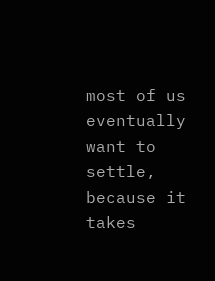most of us eventually want to settle, because it takes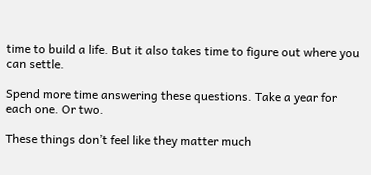time to build a life. But it also takes time to figure out where you can settle.

Spend more time answering these questions. Take a year for each one. Or two.

These things don’t feel like they matter much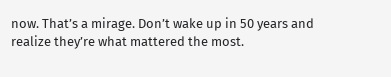now. That’s a mirage. Don’t wake up in 50 years and realize they’re what mattered the most.